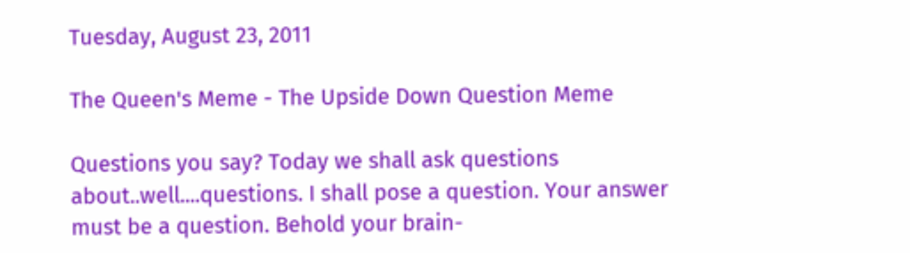Tuesday, August 23, 2011

The Queen's Meme - The Upside Down Question Meme

Questions you say? Today we shall ask questions about..well....questions. I shall pose a question. Your answer must be a question. Behold your brain-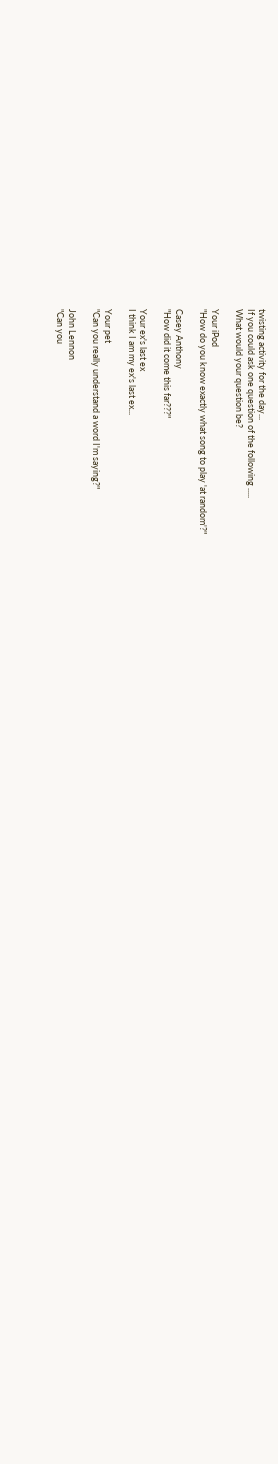twisting activity for the day...
If you could ask one question of the following .....
What would your question be?

Your iPod
"How do you know exactly what song to play 'at random'?"

Casey Anthony
"How did it come this far???"

Your ex's last ex
I think I am my ex's last ex...

Your pet
"Can you really understand a word I'm saying?"

John Lennon
"Can you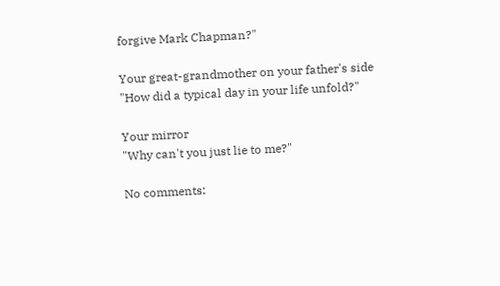forgive Mark Chapman?"

Your great-grandmother on your father's side
"How did a typical day in your life unfold?"

Your mirror
"Why can't you just lie to me?"

No comments: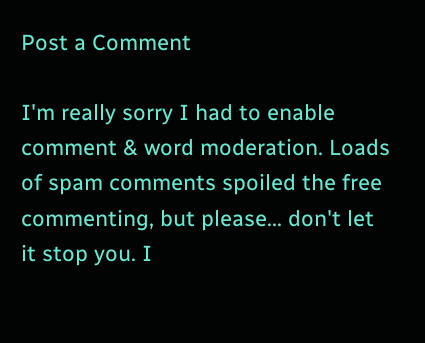Post a Comment

I'm really sorry I had to enable comment & word moderation. Loads of spam comments spoiled the free commenting, but please... don't let it stop you. I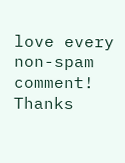love every non-spam comment!
Thanks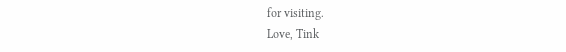for visiting.
Love, Tink